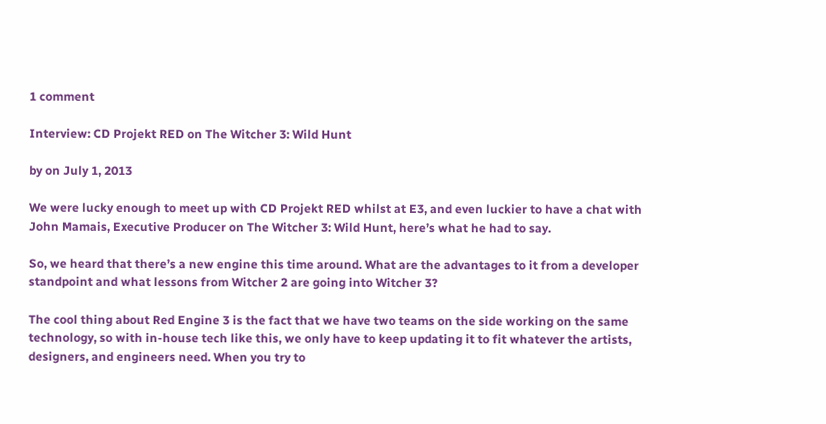1 comment

Interview: CD Projekt RED on The Witcher 3: Wild Hunt

by on July 1, 2013

We were lucky enough to meet up with CD Projekt RED whilst at E3, and even luckier to have a chat with John Mamais, Executive Producer on The Witcher 3: Wild Hunt, here’s what he had to say.

So, we heard that there’s a new engine this time around. What are the advantages to it from a developer standpoint and what lessons from Witcher 2 are going into Witcher 3?

The cool thing about Red Engine 3 is the fact that we have two teams on the side working on the same technology, so with in-house tech like this, we only have to keep updating it to fit whatever the artists, designers, and engineers need. When you try to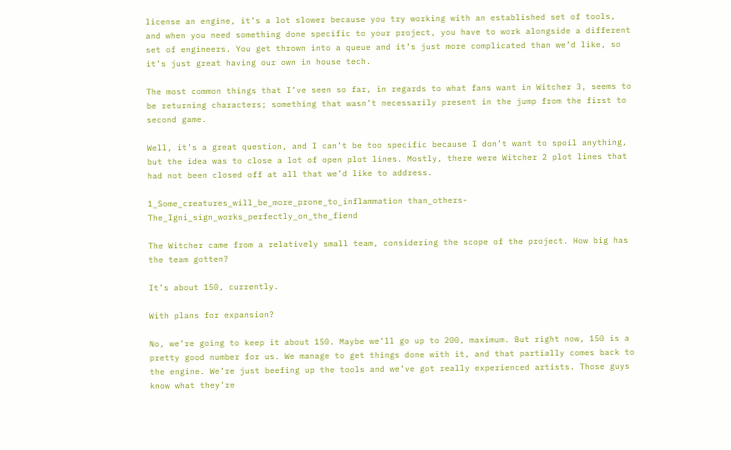license an engine, it’s a lot slower because you try working with an established set of tools, and when you need something done specific to your project, you have to work alongside a different set of engineers. You get thrown into a queue and it’s just more complicated than we’d like, so it’s just great having our own in house tech.

The most common things that I’ve seen so far, in regards to what fans want in Witcher 3, seems to be returning characters; something that wasn’t necessarily present in the jump from the first to second game.

Well, it’s a great question, and I can’t be too specific because I don’t want to spoil anything, but the idea was to close a lot of open plot lines. Mostly, there were Witcher 2 plot lines that had not been closed off at all that we’d like to address.

1_Some_creatures_will_be_more_prone_to_inflammation than_others-The_Igni_sign_works_perfectly_on_the_fiend

The Witcher came from a relatively small team, considering the scope of the project. How big has the team gotten?

It’s about 150, currently.

With plans for expansion?

No, we’re going to keep it about 150. Maybe we’ll go up to 200, maximum. But right now, 150 is a pretty good number for us. We manage to get things done with it, and that partially comes back to the engine. We’re just beefing up the tools and we’ve got really experienced artists. Those guys know what they’re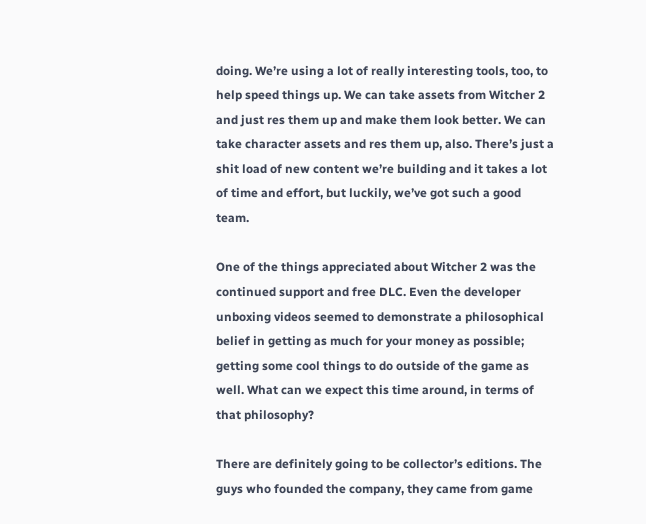doing. We’re using a lot of really interesting tools, too, to help speed things up. We can take assets from Witcher 2 and just res them up and make them look better. We can take character assets and res them up, also. There’s just a shit load of new content we’re building and it takes a lot of time and effort, but luckily, we’ve got such a good team.

One of the things appreciated about Witcher 2 was the continued support and free DLC. Even the developer unboxing videos seemed to demonstrate a philosophical belief in getting as much for your money as possible; getting some cool things to do outside of the game as well. What can we expect this time around, in terms of that philosophy?

There are definitely going to be collector’s editions. The guys who founded the company, they came from game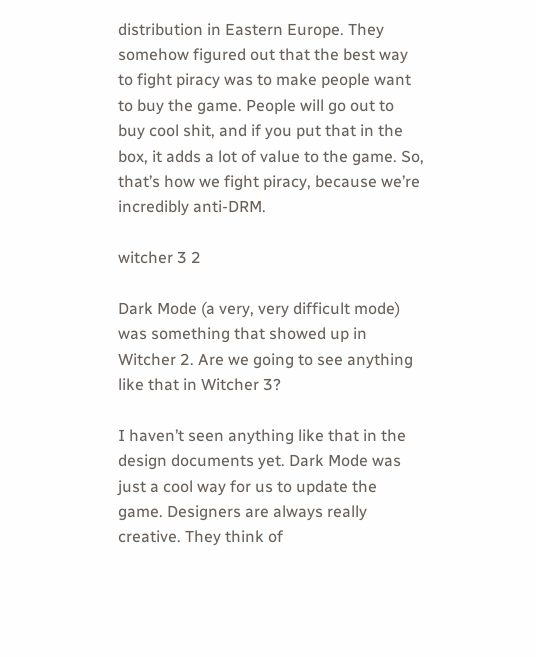distribution in Eastern Europe. They somehow figured out that the best way to fight piracy was to make people want to buy the game. People will go out to buy cool shit, and if you put that in the box, it adds a lot of value to the game. So, that’s how we fight piracy, because we’re incredibly anti-DRM.

witcher 3 2

Dark Mode (a very, very difficult mode) was something that showed up in Witcher 2. Are we going to see anything like that in Witcher 3?

I haven’t seen anything like that in the design documents yet. Dark Mode was just a cool way for us to update the game. Designers are always really creative. They think of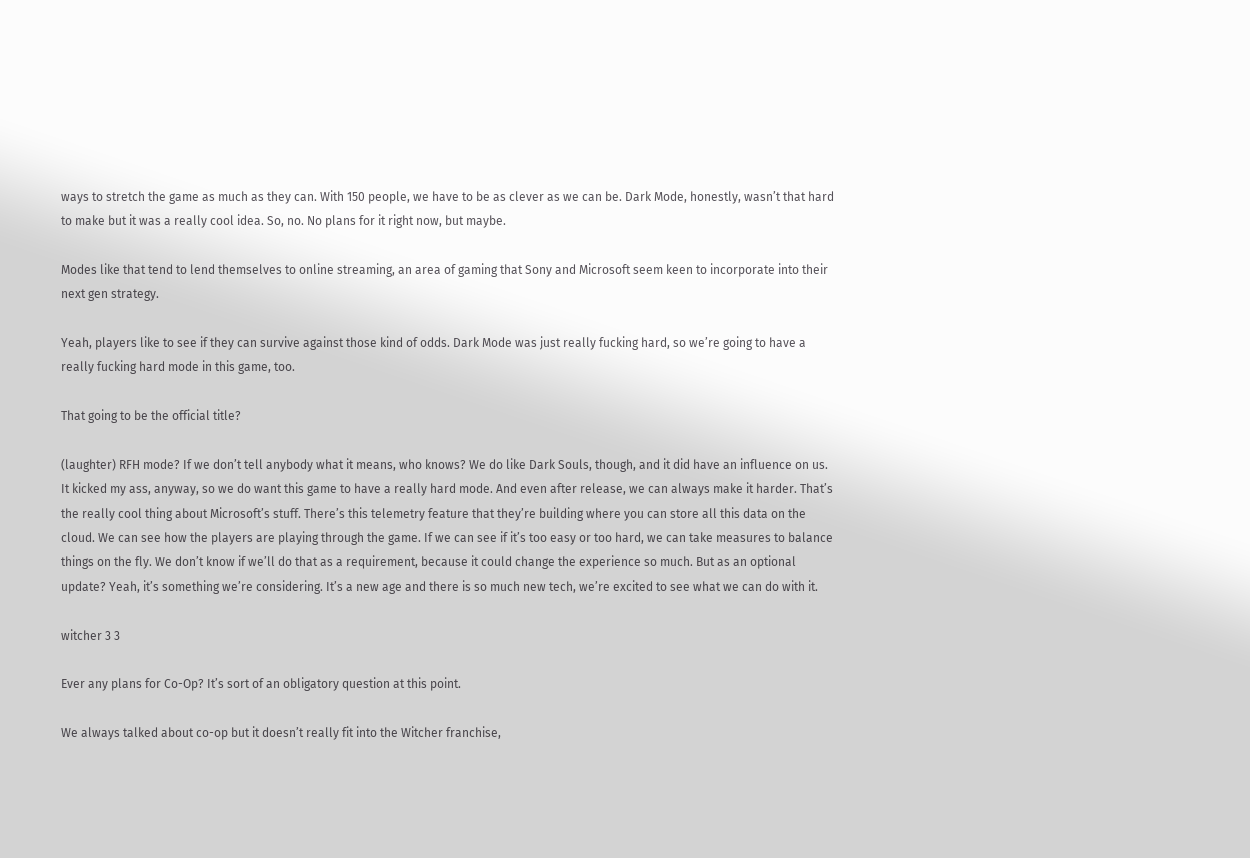ways to stretch the game as much as they can. With 150 people, we have to be as clever as we can be. Dark Mode, honestly, wasn’t that hard to make but it was a really cool idea. So, no. No plans for it right now, but maybe.

Modes like that tend to lend themselves to online streaming, an area of gaming that Sony and Microsoft seem keen to incorporate into their next gen strategy.

Yeah, players like to see if they can survive against those kind of odds. Dark Mode was just really fucking hard, so we’re going to have a really fucking hard mode in this game, too.

That going to be the official title?

(laughter) RFH mode? If we don’t tell anybody what it means, who knows? We do like Dark Souls, though, and it did have an influence on us. It kicked my ass, anyway, so we do want this game to have a really hard mode. And even after release, we can always make it harder. That’s the really cool thing about Microsoft’s stuff. There’s this telemetry feature that they’re building where you can store all this data on the cloud. We can see how the players are playing through the game. If we can see if it’s too easy or too hard, we can take measures to balance things on the fly. We don’t know if we’ll do that as a requirement, because it could change the experience so much. But as an optional update? Yeah, it’s something we’re considering. It’s a new age and there is so much new tech, we’re excited to see what we can do with it.

witcher 3 3

Ever any plans for Co-Op? It’s sort of an obligatory question at this point.

We always talked about co-op but it doesn’t really fit into the Witcher franchise,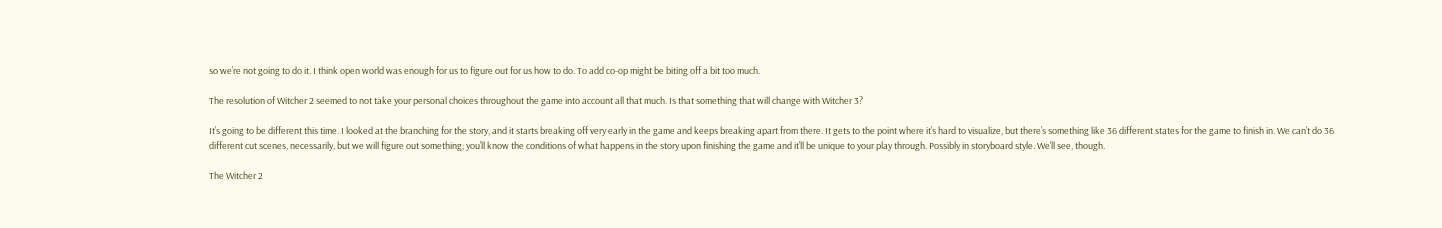so we’re not going to do it. I think open world was enough for us to figure out for us how to do. To add co-op might be biting off a bit too much.

The resolution of Witcher 2 seemed to not take your personal choices throughout the game into account all that much. Is that something that will change with Witcher 3?

It’s going to be different this time. I looked at the branching for the story, and it starts breaking off very early in the game and keeps breaking apart from there. It gets to the point where it’s hard to visualize, but there’s something like 36 different states for the game to finish in. We can’t do 36 different cut scenes, necessarily, but we will figure out something; you’ll know the conditions of what happens in the story upon finishing the game and it’ll be unique to your play through. Possibly in storyboard style. We’ll see, though.

The Witcher 2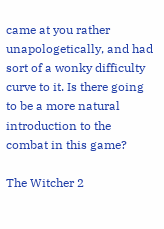came at you rather unapologetically, and had sort of a wonky difficulty curve to it. Is there going to be a more natural introduction to the combat in this game?

The Witcher 2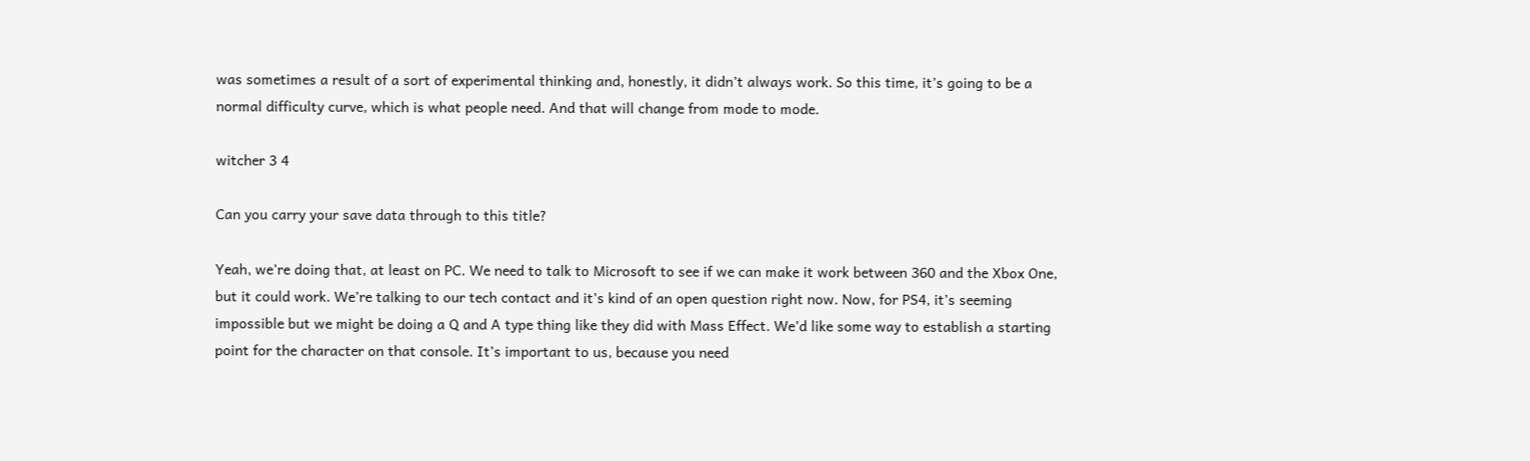was sometimes a result of a sort of experimental thinking and, honestly, it didn’t always work. So this time, it’s going to be a normal difficulty curve, which is what people need. And that will change from mode to mode.

witcher 3 4

Can you carry your save data through to this title?

Yeah, we’re doing that, at least on PC. We need to talk to Microsoft to see if we can make it work between 360 and the Xbox One, but it could work. We’re talking to our tech contact and it’s kind of an open question right now. Now, for PS4, it’s seeming impossible but we might be doing a Q and A type thing like they did with Mass Effect. We’d like some way to establish a starting point for the character on that console. It’s important to us, because you need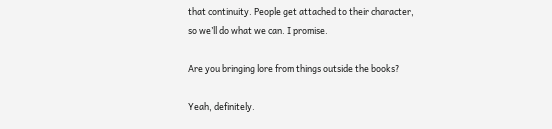that continuity. People get attached to their character, so we’ll do what we can. I promise.

Are you bringing lore from things outside the books?

Yeah, definitely.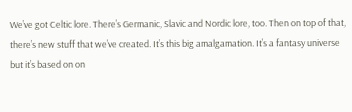We’ve got Celtic lore. There’s Germanic, Slavic and Nordic lore, too. Then on top of that, there’s new stuff that we’ve created. It’s this big amalgamation. It’s a fantasy universe but it’s based on on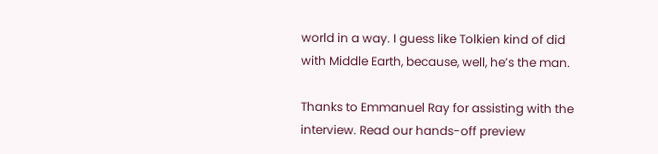world in a way. I guess like Tolkien kind of did with Middle Earth, because, well, he’s the man.

Thanks to Emmanuel Ray for assisting with the interview. Read our hands-off preview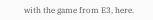with the game from E3, here.